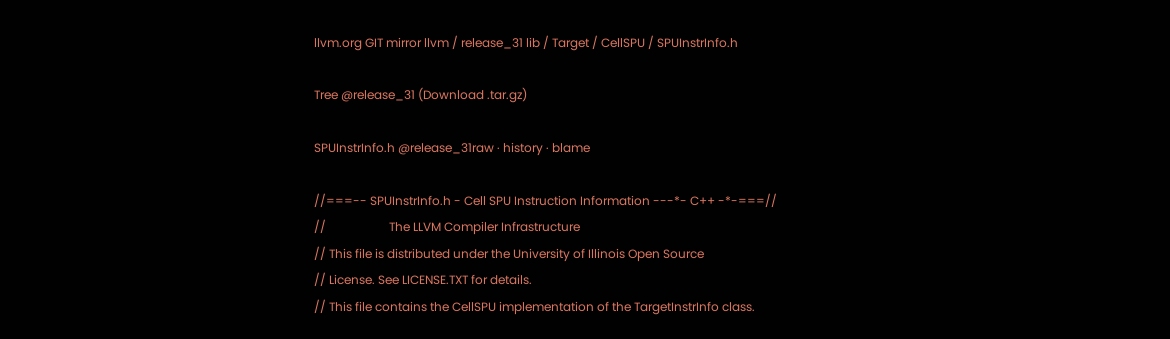llvm.org GIT mirror llvm / release_31 lib / Target / CellSPU / SPUInstrInfo.h

Tree @release_31 (Download .tar.gz)

SPUInstrInfo.h @release_31raw · history · blame

//===-- SPUInstrInfo.h - Cell SPU Instruction Information ---*- C++ -*-===//
//                     The LLVM Compiler Infrastructure
// This file is distributed under the University of Illinois Open Source
// License. See LICENSE.TXT for details.
// This file contains the CellSPU implementation of the TargetInstrInfo class.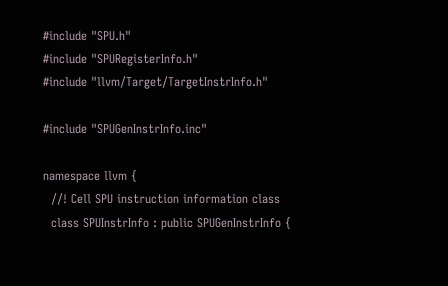#include "SPU.h"
#include "SPURegisterInfo.h"
#include "llvm/Target/TargetInstrInfo.h"

#include "SPUGenInstrInfo.inc"

namespace llvm {
  //! Cell SPU instruction information class
  class SPUInstrInfo : public SPUGenInstrInfo {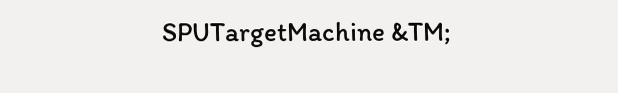SPUTargetMachine &TM;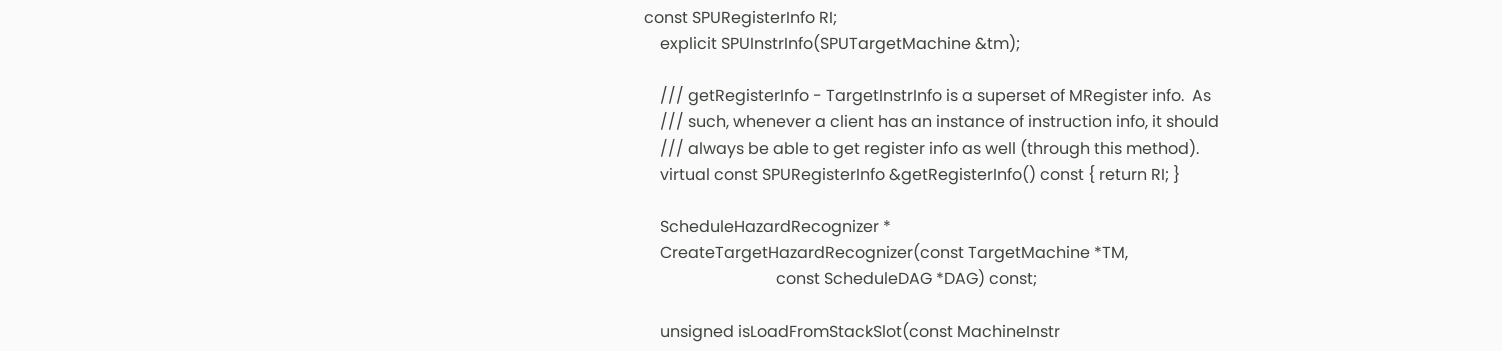const SPURegisterInfo RI;
    explicit SPUInstrInfo(SPUTargetMachine &tm);

    /// getRegisterInfo - TargetInstrInfo is a superset of MRegister info.  As
    /// such, whenever a client has an instance of instruction info, it should
    /// always be able to get register info as well (through this method).
    virtual const SPURegisterInfo &getRegisterInfo() const { return RI; }

    ScheduleHazardRecognizer *
    CreateTargetHazardRecognizer(const TargetMachine *TM,
                                 const ScheduleDAG *DAG) const;

    unsigned isLoadFromStackSlot(const MachineInstr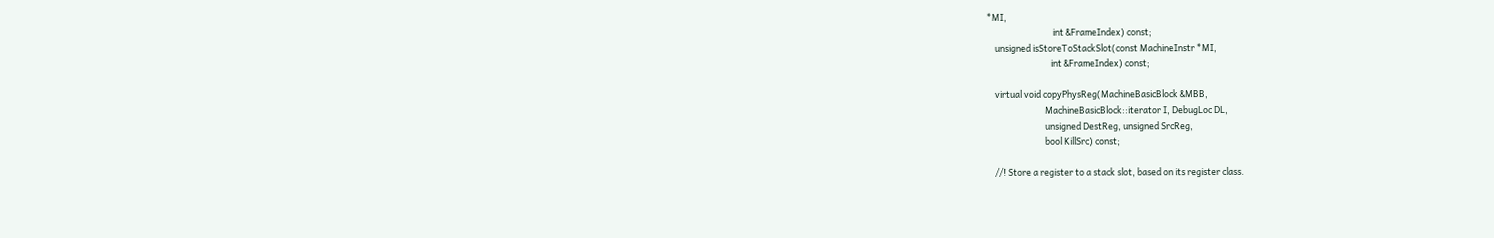*MI,
                                 int &FrameIndex) const;
    unsigned isStoreToStackSlot(const MachineInstr *MI,
                                int &FrameIndex) const;

    virtual void copyPhysReg(MachineBasicBlock &MBB,
                             MachineBasicBlock::iterator I, DebugLoc DL,
                             unsigned DestReg, unsigned SrcReg,
                             bool KillSrc) const;

    //! Store a register to a stack slot, based on its register class.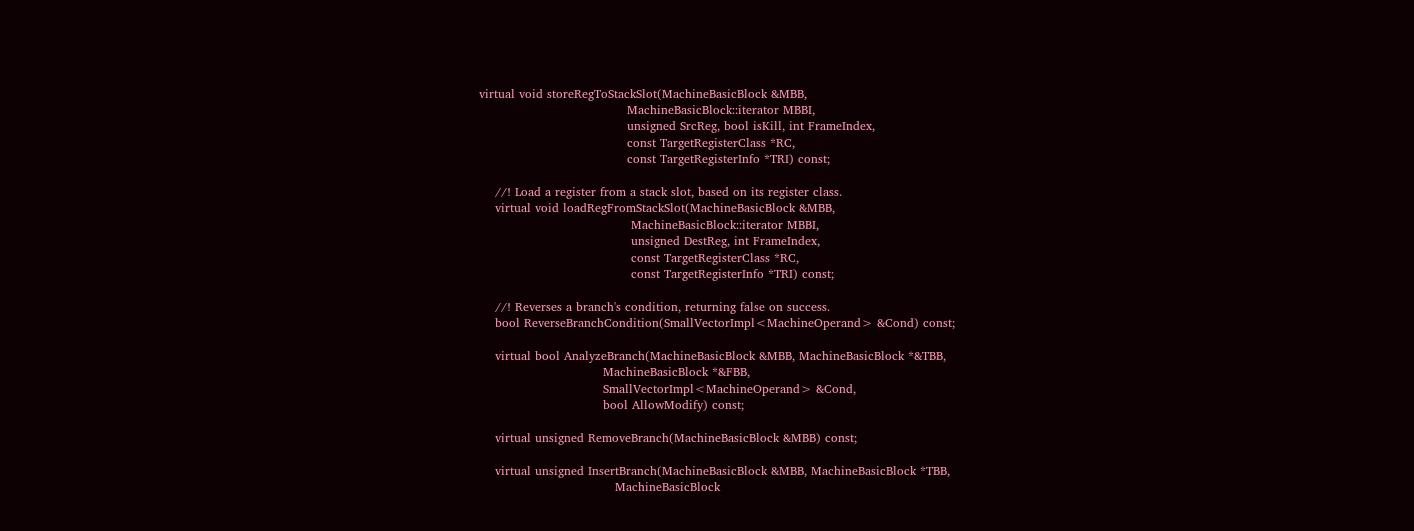virtual void storeRegToStackSlot(MachineBasicBlock &MBB,
                                     MachineBasicBlock::iterator MBBI,
                                     unsigned SrcReg, bool isKill, int FrameIndex,
                                     const TargetRegisterClass *RC,
                                     const TargetRegisterInfo *TRI) const;

    //! Load a register from a stack slot, based on its register class.
    virtual void loadRegFromStackSlot(MachineBasicBlock &MBB,
                                      MachineBasicBlock::iterator MBBI,
                                      unsigned DestReg, int FrameIndex,
                                      const TargetRegisterClass *RC,
                                      const TargetRegisterInfo *TRI) const;

    //! Reverses a branch's condition, returning false on success.
    bool ReverseBranchCondition(SmallVectorImpl<MachineOperand> &Cond) const;

    virtual bool AnalyzeBranch(MachineBasicBlock &MBB, MachineBasicBlock *&TBB,
                               MachineBasicBlock *&FBB,
                               SmallVectorImpl<MachineOperand> &Cond,
                               bool AllowModify) const;

    virtual unsigned RemoveBranch(MachineBasicBlock &MBB) const;

    virtual unsigned InsertBranch(MachineBasicBlock &MBB, MachineBasicBlock *TBB,
                                  MachineBasicBlock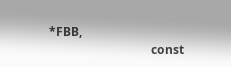*FBB,
                                  const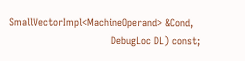SmallVectorImpl<MachineOperand> &Cond,
                                  DebugLoc DL) const;